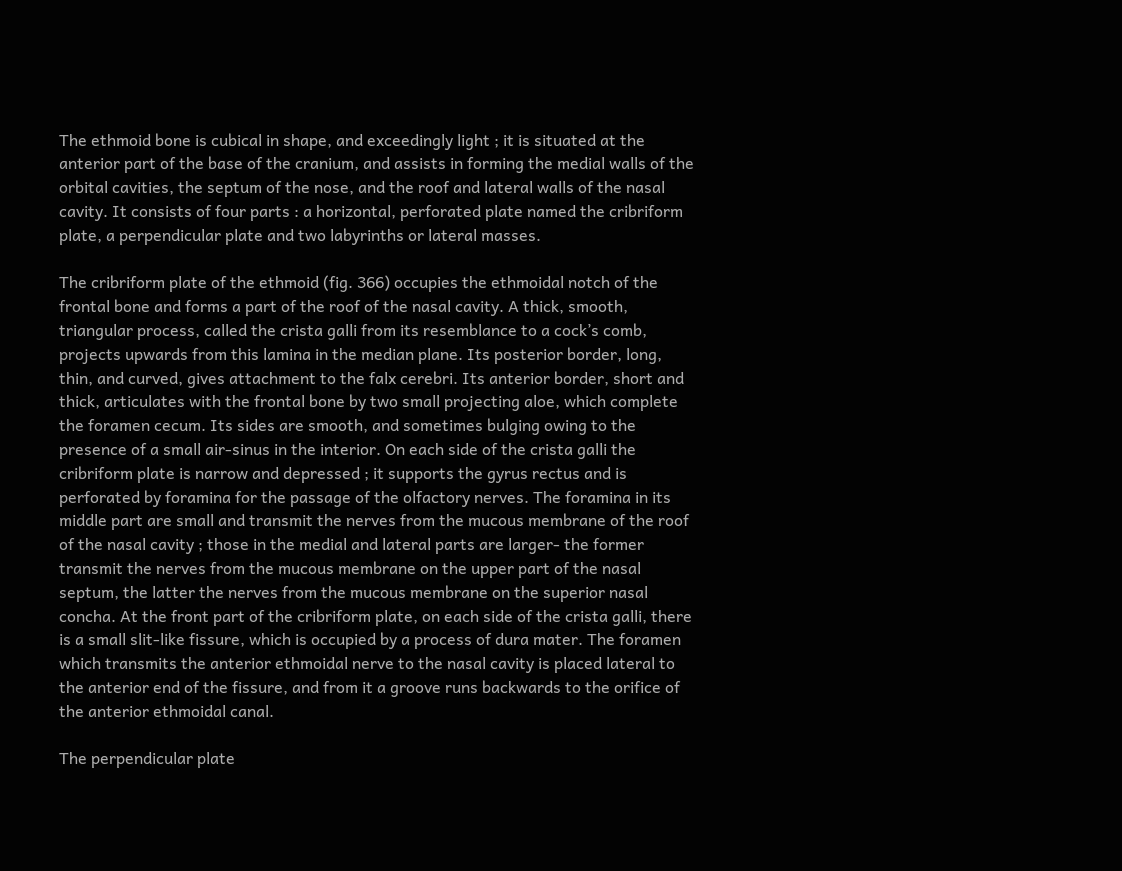The ethmoid bone is cubical in shape, and exceedingly light ; it is situated at the anterior part of the base of the cranium, and assists in forming the medial walls of the orbital cavities, the septum of the nose, and the roof and lateral walls of the nasal cavity. It consists of four parts : a horizontal, perforated plate named the cribriform plate, a perpendicular plate and two labyrinths or lateral masses.

The cribriform plate of the ethmoid (fig. 366) occupies the ethmoidal notch of the frontal bone and forms a part of the roof of the nasal cavity. A thick, smooth, triangular process, called the crista galli from its resemblance to a cock’s comb, projects upwards from this lamina in the median plane. Its posterior border, long, thin, and curved, gives attachment to the falx cerebri. Its anterior border, short and thick, articulates with the frontal bone by two small projecting aloe, which complete the foramen cecum. Its sides are smooth, and sometimes bulging owing to the presence of a small air-sinus in the interior. On each side of the crista galli the cribriform plate is narrow and depressed ; it supports the gyrus rectus and is perforated by foramina for the passage of the olfactory nerves. The foramina in its middle part are small and transmit the nerves from the mucous membrane of the roof of the nasal cavity ; those in the medial and lateral parts are larger- the former transmit the nerves from the mucous membrane on the upper part of the nasal septum, the latter the nerves from the mucous membrane on the superior nasal concha. At the front part of the cribriform plate, on each side of the crista galli, there is a small slit-like fissure, which is occupied by a process of dura mater. The foramen which transmits the anterior ethmoidal nerve to the nasal cavity is placed lateral to the anterior end of the fissure, and from it a groove runs backwards to the orifice of the anterior ethmoidal canal.

The perpendicular plate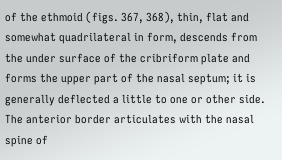of the ethmoid (figs. 367, 368), thin, flat and somewhat quadrilateral in form, descends from the under surface of the cribriform plate and forms the upper part of the nasal septum; it is generally deflected a little to one or other side. The anterior border articulates with the nasal spine of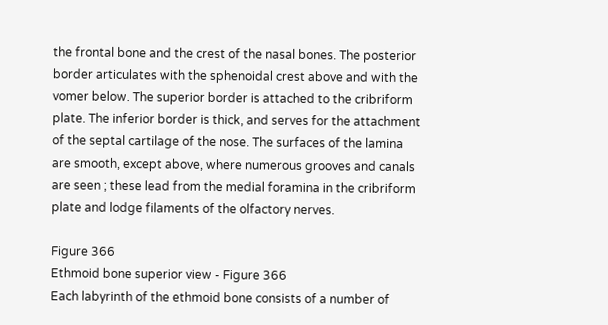the frontal bone and the crest of the nasal bones. The posterior border articulates with the sphenoidal crest above and with the vomer below. The superior border is attached to the cribriform plate. The inferior border is thick, and serves for the attachment of the septal cartilage of the nose. The surfaces of the lamina are smooth, except above, where numerous grooves and canals are seen ; these lead from the medial foramina in the cribriform plate and lodge filaments of the olfactory nerves.

Figure 366
Ethmoid bone superior view - Figure 366
Each labyrinth of the ethmoid bone consists of a number of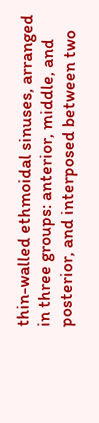thin-walled ethmoidal sinuses, arranged in three groups: anterior, middle, and posterior, and interposed between two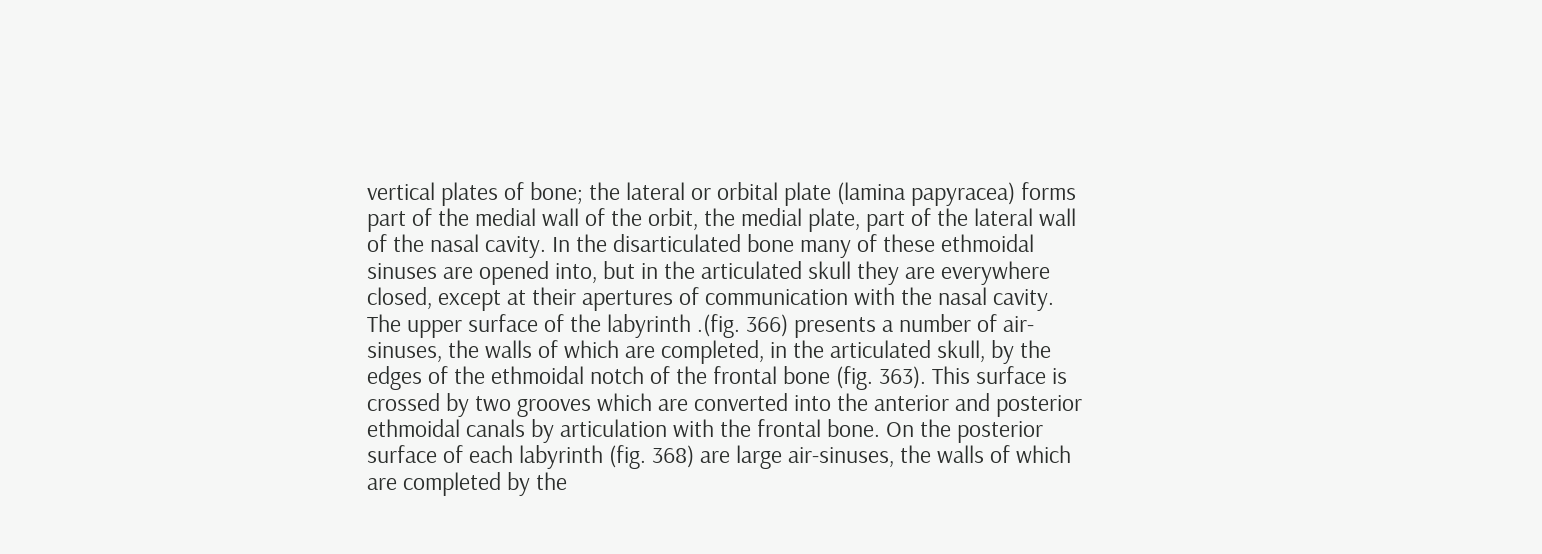vertical plates of bone; the lateral or orbital plate (lamina papyracea) forms part of the medial wall of the orbit, the medial plate, part of the lateral wall of the nasal cavity. In the disarticulated bone many of these ethmoidal sinuses are opened into, but in the articulated skull they are everywhere closed, except at their apertures of communication with the nasal cavity. The upper surface of the labyrinth .(fig. 366) presents a number of air-sinuses, the walls of which are completed, in the articulated skull, by the edges of the ethmoidal notch of the frontal bone (fig. 363). This surface is crossed by two grooves which are converted into the anterior and posterior ethmoidal canals by articulation with the frontal bone. On the posterior surface of each labyrinth (fig. 368) are large air-sinuses, the walls of which are completed by the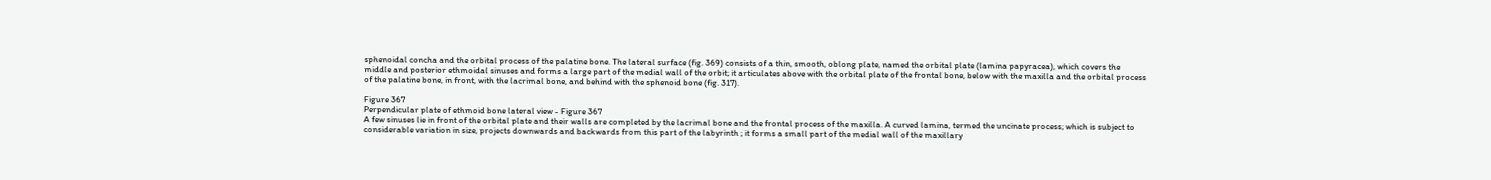sphenoidal concha and the orbital process of the palatine bone. The lateral surface (fig. 369) consists of a thin, smooth, oblong plate, named the orbital plate (lamina papyracea), which covers the middle and posterior ethmoidal sinuses and forms a large part of the medial wall of the orbit; it articulates above with the orbital plate of the frontal bone, below with the maxilla and the orbital process of the palatine bone, in front, with the lacrimal bone, and behind with the sphenoid bone (fig. 317).

Figure 367
Perpendicular plate of ethmoid bone lateral view - Figure 367
A few sinuses lie in front of the orbital plate and their walls are completed by the lacrimal bone and the frontal process of the maxilla. A curved lamina, termed the uncinate process; which is subject to considerable variation in size, projects downwards and backwards from this part of the labyrinth ; it forms a small part of the medial wall of the maxillary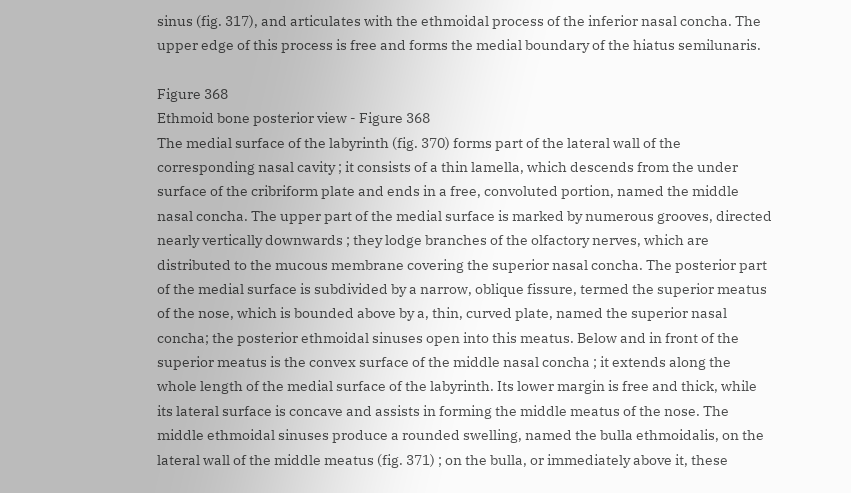sinus (fig. 317), and articulates with the ethmoidal process of the inferior nasal concha. The upper edge of this process is free and forms the medial boundary of the hiatus semilunaris.

Figure 368
Ethmoid bone posterior view - Figure 368
The medial surface of the labyrinth (fig. 370) forms part of the lateral wall of the corresponding nasal cavity ; it consists of a thin lamella, which descends from the under surface of the cribriform plate and ends in a free, convoluted portion, named the middle nasal concha. The upper part of the medial surface is marked by numerous grooves, directed nearly vertically downwards ; they lodge branches of the olfactory nerves, which are distributed to the mucous membrane covering the superior nasal concha. The posterior part of the medial surface is subdivided by a narrow, oblique fissure, termed the superior meatus of the nose, which is bounded above by a, thin, curved plate, named the superior nasal concha; the posterior ethmoidal sinuses open into this meatus. Below and in front of the superior meatus is the convex surface of the middle nasal concha ; it extends along the whole length of the medial surface of the labyrinth. Its lower margin is free and thick, while its lateral surface is concave and assists in forming the middle meatus of the nose. The middle ethmoidal sinuses produce a rounded swelling, named the bulla ethmoidalis, on the lateral wall of the middle meatus (fig. 371) ; on the bulla, or immediately above it, these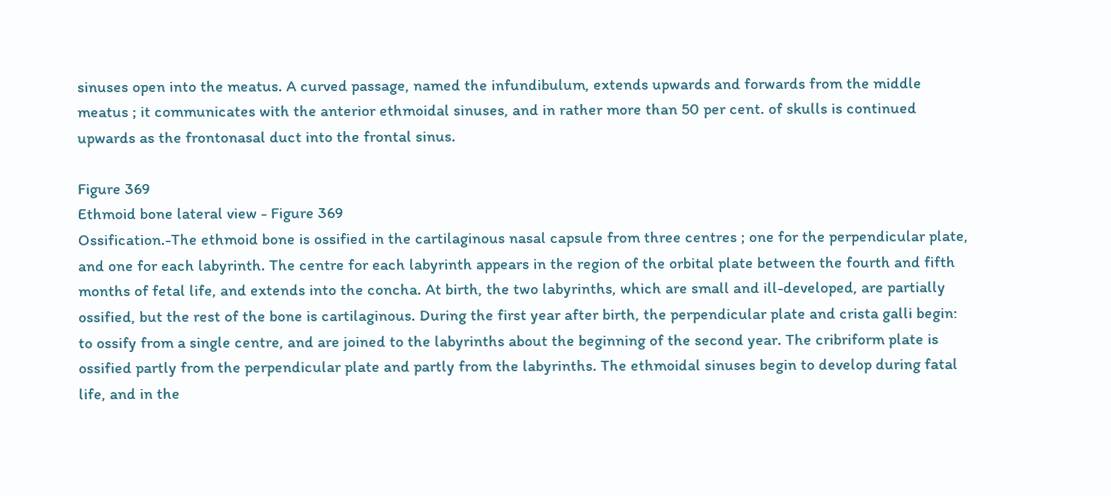sinuses open into the meatus. A curved passage, named the infundibulum, extends upwards and forwards from the middle meatus ; it communicates with the anterior ethmoidal sinuses, and in rather more than 50 per cent. of skulls is continued upwards as the frontonasal duct into the frontal sinus.

Figure 369
Ethmoid bone lateral view - Figure 369
Ossification.-The ethmoid bone is ossified in the cartilaginous nasal capsule from three centres ; one for the perpendicular plate, and one for each labyrinth. The centre for each labyrinth appears in the region of the orbital plate between the fourth and fifth months of fetal life, and extends into the concha. At birth, the two labyrinths, which are small and ill-developed, are partially ossified, but the rest of the bone is cartilaginous. During the first year after birth, the perpendicular plate and crista galli begin: to ossify from a single centre, and are joined to the labyrinths about the beginning of the second year. The cribriform plate is ossified partly from the perpendicular plate and partly from the labyrinths. The ethmoidal sinuses begin to develop during fatal life, and in the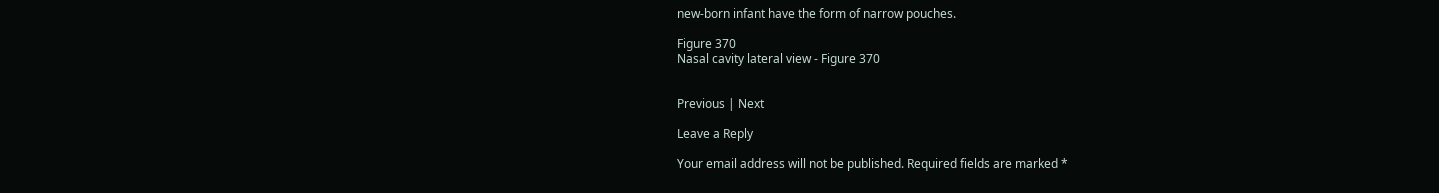new-born infant have the form of narrow pouches.

Figure 370
Nasal cavity lateral view - Figure 370


Previous | Next

Leave a Reply

Your email address will not be published. Required fields are marked *